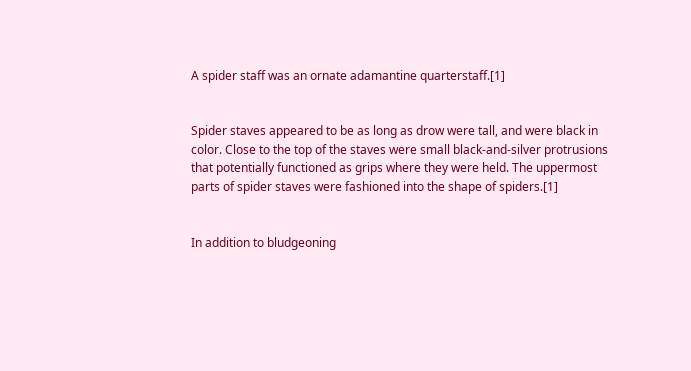A spider staff was an ornate adamantine quarterstaff.[1]


Spider staves appeared to be as long as drow were tall, and were black in color. Close to the top of the staves were small black-and-silver protrusions that potentially functioned as grips where they were held. The uppermost parts of spider staves were fashioned into the shape of spiders.[1]


In addition to bludgeoning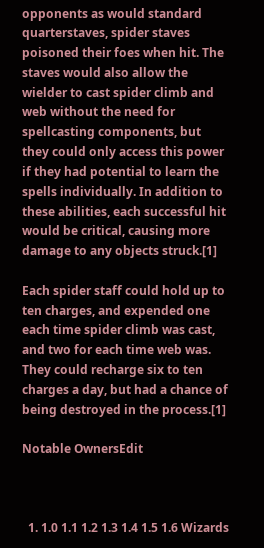opponents as would standard quarterstaves, spider staves poisoned their foes when hit. The staves would also allow the wielder to cast spider climb and web without the need for spellcasting components, but they could only access this power if they had potential to learn the spells individually. In addition to these abilities, each successful hit would be critical, causing more damage to any objects struck.[1]

Each spider staff could hold up to ten charges, and expended one each time spider climb was cast, and two for each time web was. They could recharge six to ten charges a day, but had a chance of being destroyed in the process.[1]

Notable OwnersEdit



  1. 1.0 1.1 1.2 1.3 1.4 1.5 1.6 Wizards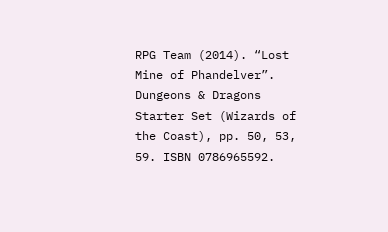RPG Team (2014). “Lost Mine of Phandelver”. Dungeons & Dragons Starter Set (Wizards of the Coast), pp. 50, 53, 59. ISBN 0786965592.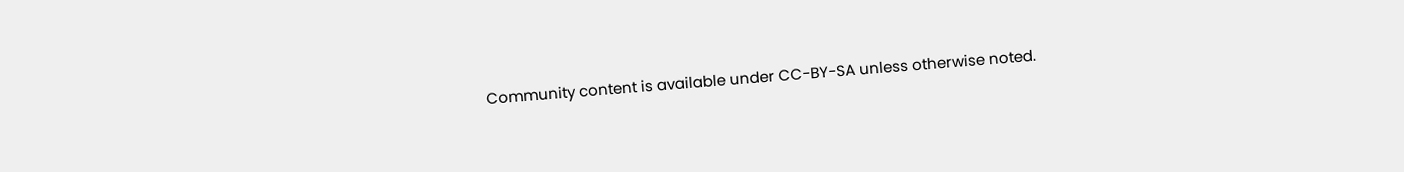Community content is available under CC-BY-SA unless otherwise noted.